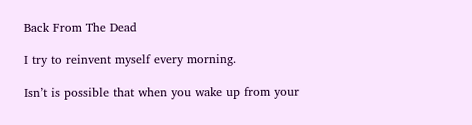Back From The Dead

I try to reinvent myself every morning.

Isn’t is possible that when you wake up from your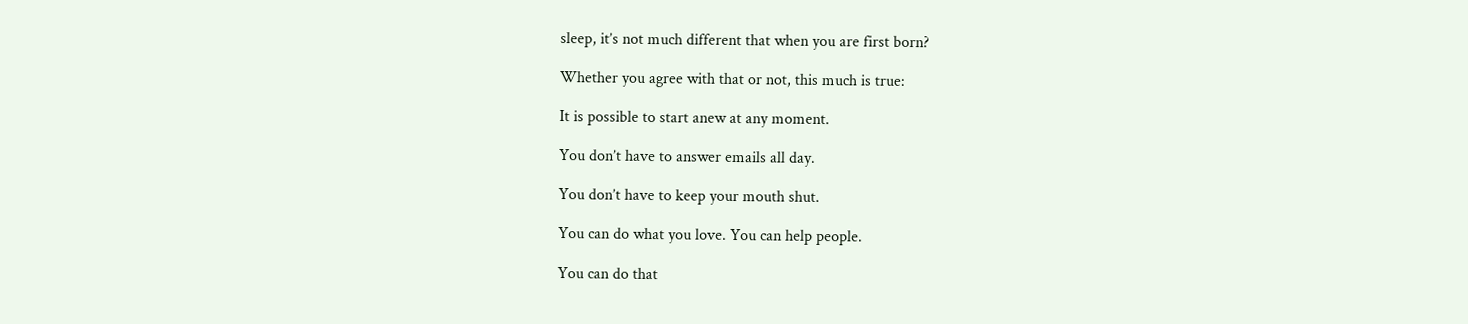sleep, it’s not much different that when you are first born?

Whether you agree with that or not, this much is true:

It is possible to start anew at any moment.

You don’t have to answer emails all day.

You don’t have to keep your mouth shut.

You can do what you love. You can help people.

You can do that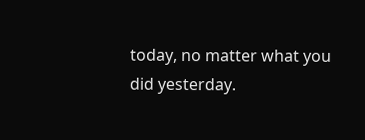today, no matter what you did yesterday.